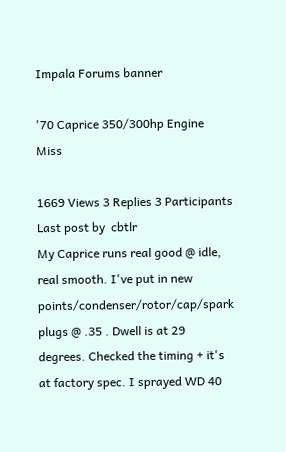Impala Forums banner

'70 Caprice 350/300hp Engine Miss

1669 Views 3 Replies 3 Participants Last post by  cbtlr
My Caprice runs real good @ idle, real smooth. I've put in new points/condenser/rotor/cap/spark plugs @ .35 . Dwell is at 29 degrees. Checked the timing + it's at factory spec. I sprayed WD 40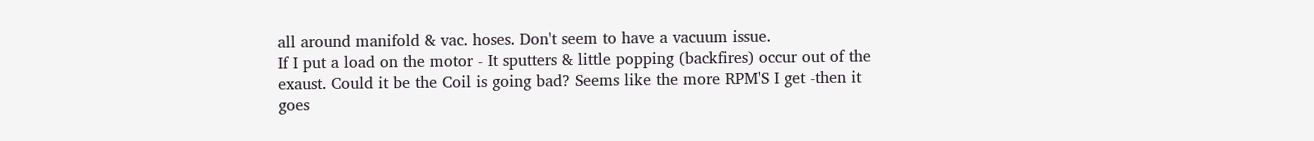all around manifold & vac. hoses. Don't seem to have a vacuum issue.
If I put a load on the motor - It sputters & little popping (backfires) occur out of the exaust. Could it be the Coil is going bad? Seems like the more RPM'S I get -then it goes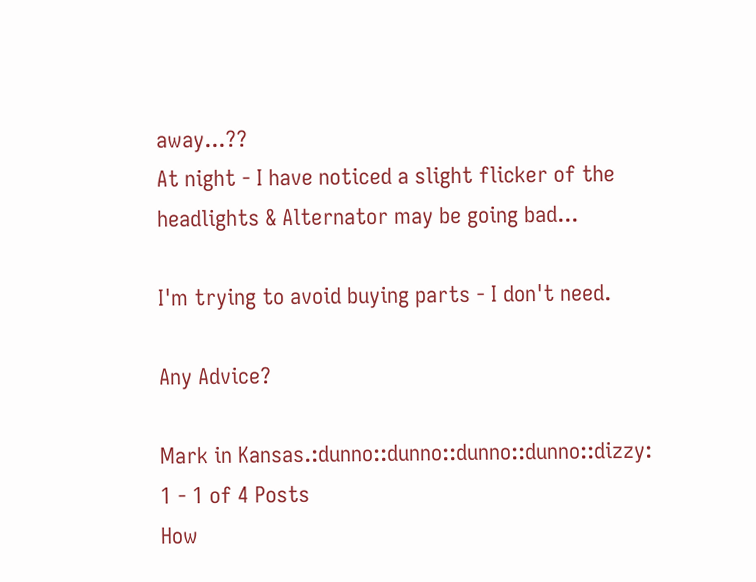away...??
At night - I have noticed a slight flicker of the headlights & Alternator may be going bad...

I'm trying to avoid buying parts - I don't need.

Any Advice?

Mark in Kansas.:dunno::dunno::dunno::dunno::dizzy:
1 - 1 of 4 Posts
How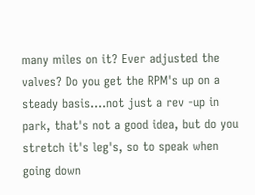many miles on it? Ever adjusted the valves? Do you get the RPM's up on a steady basis....not just a rev -up in park, that's not a good idea, but do you stretch it's leg's, so to speak when going down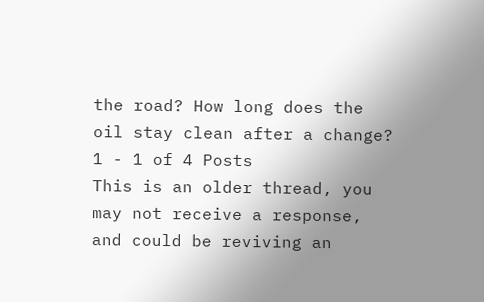the road? How long does the oil stay clean after a change?
1 - 1 of 4 Posts
This is an older thread, you may not receive a response, and could be reviving an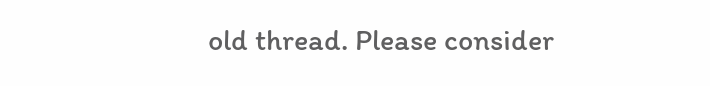old thread. Please consider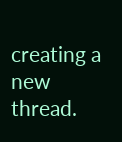creating a new thread.